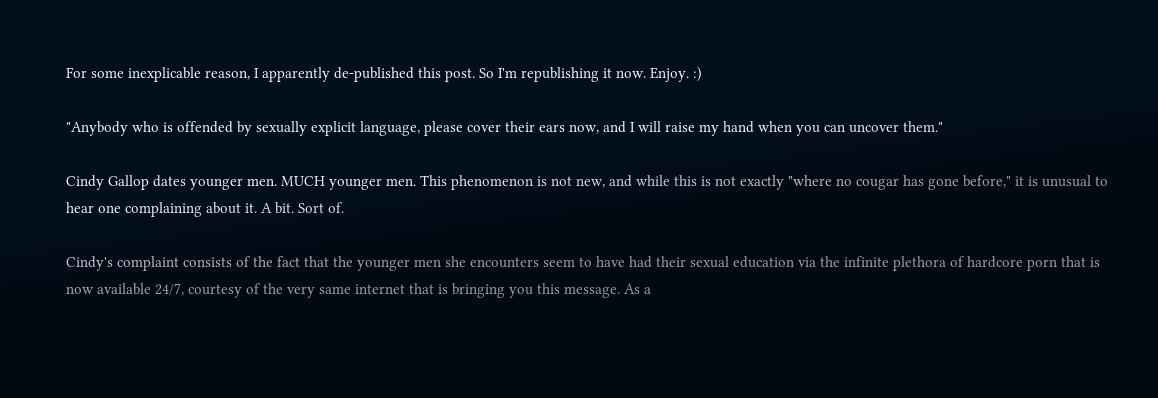For some inexplicable reason, I apparently de-published this post. So I'm republishing it now. Enjoy. :)

"Anybody who is offended by sexually explicit language, please cover their ears now, and I will raise my hand when you can uncover them."

Cindy Gallop dates younger men. MUCH younger men. This phenomenon is not new, and while this is not exactly "where no cougar has gone before," it is unusual to hear one complaining about it. A bit. Sort of.

Cindy's complaint consists of the fact that the younger men she encounters seem to have had their sexual education via the infinite plethora of hardcore porn that is now available 24/7, courtesy of the very same internet that is bringing you this message. As a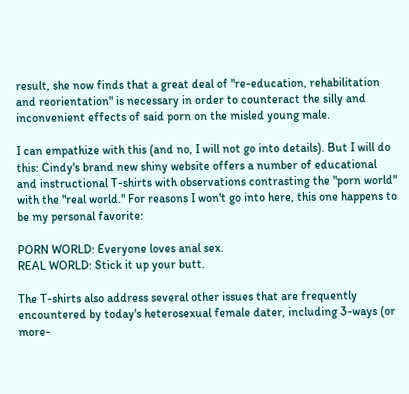result, she now finds that a great deal of "re-education, rehabilitation and reorientation" is necessary in order to counteract the silly and inconvenient effects of said porn on the misled young male.

I can empathize with this (and no, I will not go into details). But I will do this: Cindy's brand new shiny website offers a number of educational and instructional T-shirts with observations contrasting the "porn world" with the "real world." For reasons I won't go into here, this one happens to be my personal favorite:

PORN WORLD: Everyone loves anal sex.
REAL WORLD: Stick it up your butt.

The T-shirts also address several other issues that are frequently encountered by today's heterosexual female dater, including 3-ways (or more-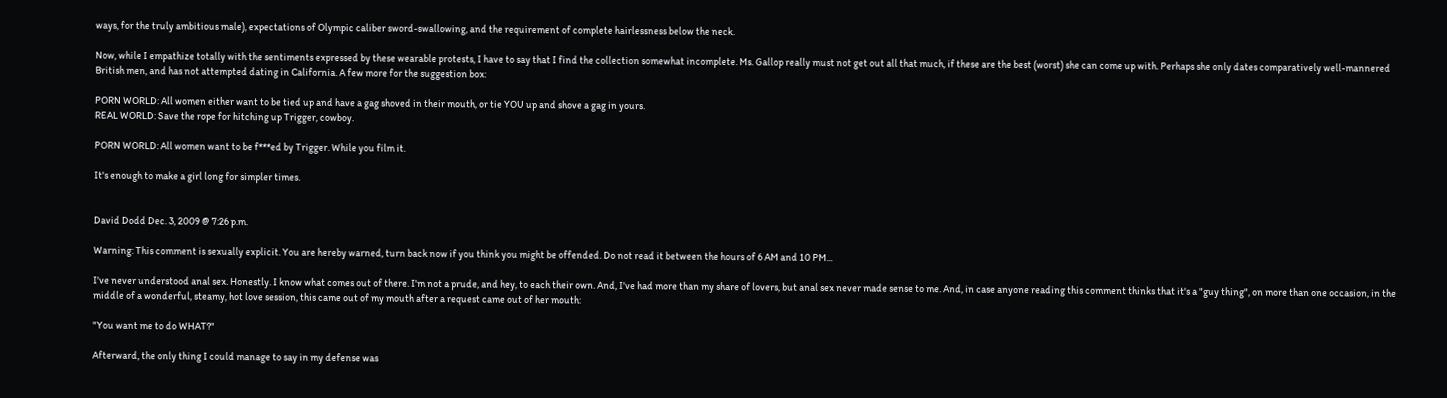ways, for the truly ambitious male), expectations of Olympic caliber sword-swallowing, and the requirement of complete hairlessness below the neck.

Now, while I empathize totally with the sentiments expressed by these wearable protests, I have to say that I find the collection somewhat incomplete. Ms. Gallop really must not get out all that much, if these are the best (worst) she can come up with. Perhaps she only dates comparatively well-mannered British men, and has not attempted dating in California. A few more for the suggestion box:

PORN WORLD: All women either want to be tied up and have a gag shoved in their mouth, or tie YOU up and shove a gag in yours.
REAL WORLD: Save the rope for hitching up Trigger, cowboy.

PORN WORLD: All women want to be f***ed by Trigger. While you film it.

It's enough to make a girl long for simpler times.


David Dodd Dec. 3, 2009 @ 7:26 p.m.

Warning: This comment is sexually explicit. You are hereby warned, turn back now if you think you might be offended. Do not read it between the hours of 6 AM and 10 PM...

I've never understood anal sex. Honestly. I know what comes out of there. I'm not a prude, and hey, to each their own. And, I've had more than my share of lovers, but anal sex never made sense to me. And, in case anyone reading this comment thinks that it's a "guy thing", on more than one occasion, in the middle of a wonderful, steamy, hot love session, this came out of my mouth after a request came out of her mouth:

"You want me to do WHAT?"

Afterward, the only thing I could manage to say in my defense was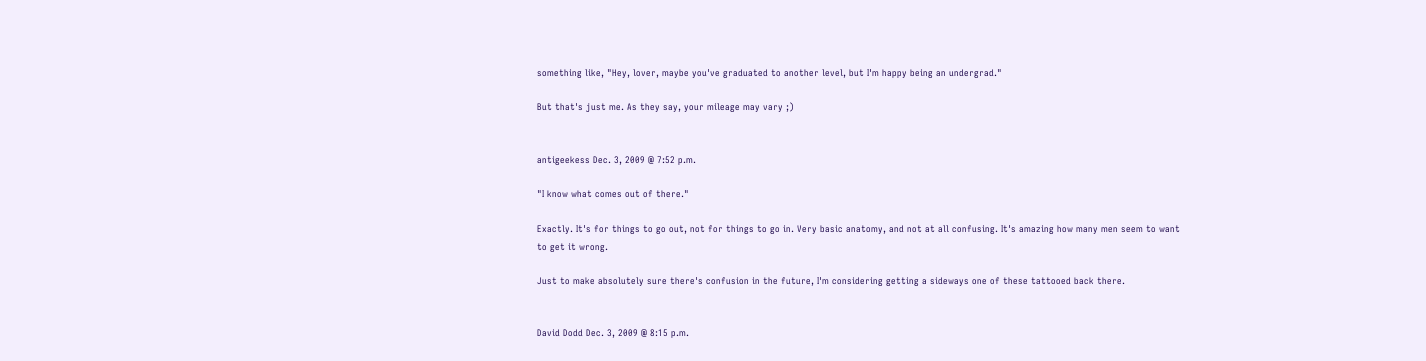something like, "Hey, lover, maybe you've graduated to another level, but I'm happy being an undergrad."

But that's just me. As they say, your mileage may vary ;)


antigeekess Dec. 3, 2009 @ 7:52 p.m.

"I know what comes out of there."

Exactly. It's for things to go out, not for things to go in. Very basic anatomy, and not at all confusing. It's amazing how many men seem to want to get it wrong.

Just to make absolutely sure there's confusion in the future, I'm considering getting a sideways one of these tattooed back there.


David Dodd Dec. 3, 2009 @ 8:15 p.m.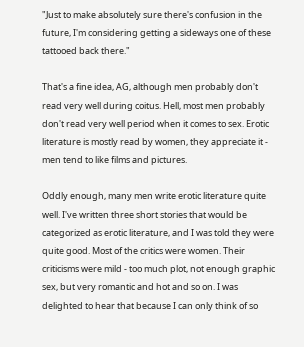"Just to make absolutely sure there's confusion in the future, I'm considering getting a sideways one of these tattooed back there."

That's a fine idea, AG, although men probably don't read very well during coitus. Hell, most men probably don't read very well period when it comes to sex. Erotic literature is mostly read by women, they appreciate it - men tend to like films and pictures.

Oddly enough, many men write erotic literature quite well. I've written three short stories that would be categorized as erotic literature, and I was told they were quite good. Most of the critics were women. Their criticisms were mild - too much plot, not enough graphic sex, but very romantic and hot and so on. I was delighted to hear that because I can only think of so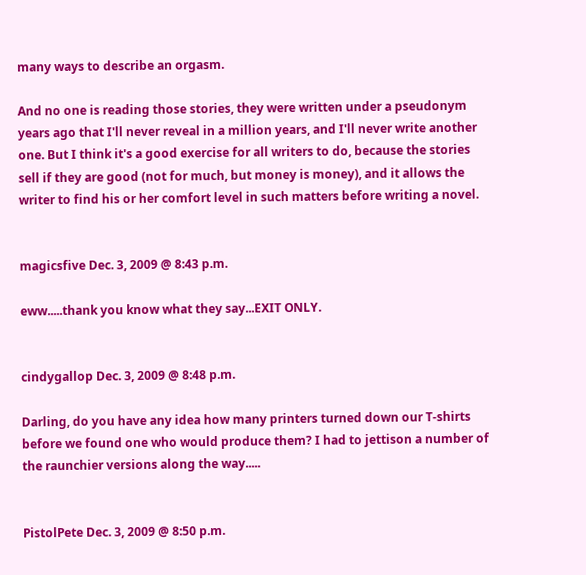many ways to describe an orgasm.

And no one is reading those stories, they were written under a pseudonym years ago that I'll never reveal in a million years, and I'll never write another one. But I think it's a good exercise for all writers to do, because the stories sell if they are good (not for much, but money is money), and it allows the writer to find his or her comfort level in such matters before writing a novel.


magicsfive Dec. 3, 2009 @ 8:43 p.m.

eww.....thank you know what they say...EXIT ONLY.


cindygallop Dec. 3, 2009 @ 8:48 p.m.

Darling, do you have any idea how many printers turned down our T-shirts before we found one who would produce them? I had to jettison a number of the raunchier versions along the way.....


PistolPete Dec. 3, 2009 @ 8:50 p.m.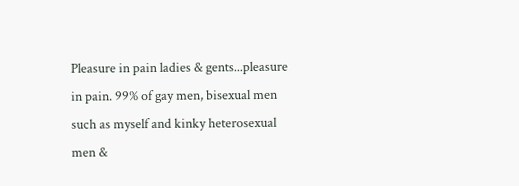Pleasure in pain ladies & gents...pleasure in pain. 99% of gay men, bisexual men such as myself and kinky heterosexual men &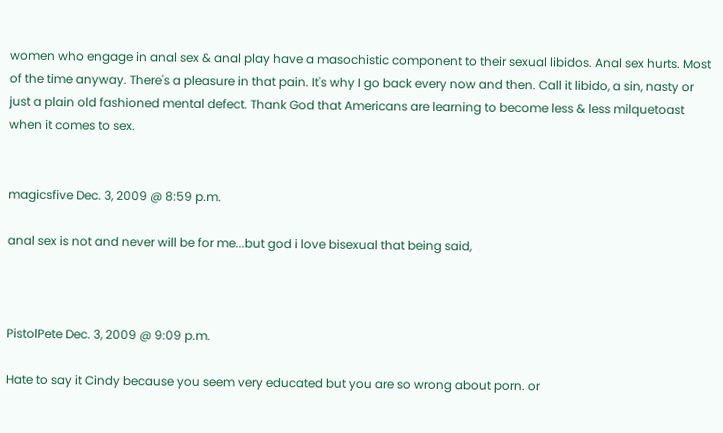women who engage in anal sex & anal play have a masochistic component to their sexual libidos. Anal sex hurts. Most of the time anyway. There's a pleasure in that pain. It's why I go back every now and then. Call it libido, a sin, nasty or just a plain old fashioned mental defect. Thank God that Americans are learning to become less & less milquetoast when it comes to sex.


magicsfive Dec. 3, 2009 @ 8:59 p.m.

anal sex is not and never will be for me...but god i love bisexual that being said,



PistolPete Dec. 3, 2009 @ 9:09 p.m.

Hate to say it Cindy because you seem very educated but you are so wrong about porn. or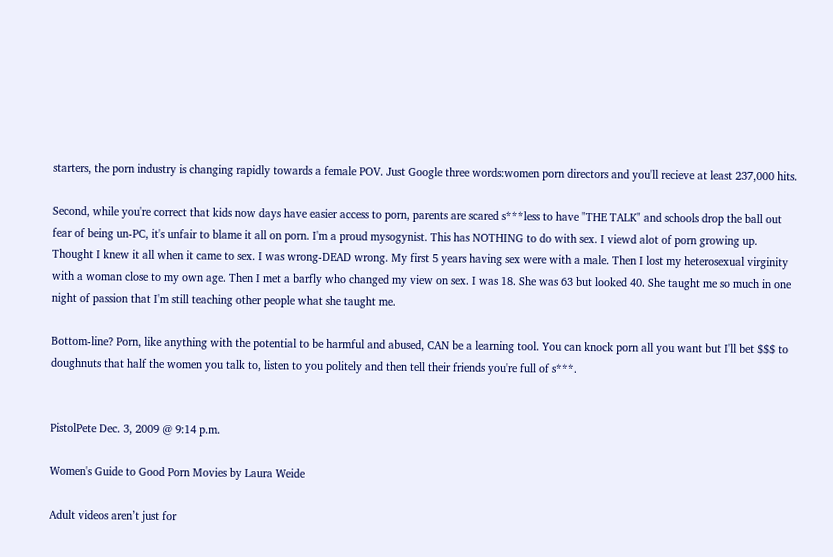starters, the porn industry is changing rapidly towards a female POV. Just Google three words:women porn directors and you'll recieve at least 237,000 hits.

Second, while you're correct that kids now days have easier access to porn, parents are scared s***less to have "THE TALK" and schools drop the ball out fear of being un-PC, it's unfair to blame it all on porn. I'm a proud mysogynist. This has NOTHING to do with sex. I viewd alot of porn growing up. Thought I knew it all when it came to sex. I was wrong-DEAD wrong. My first 5 years having sex were with a male. Then I lost my heterosexual virginity with a woman close to my own age. Then I met a barfly who changed my view on sex. I was 18. She was 63 but looked 40. She taught me so much in one night of passion that I'm still teaching other people what she taught me.

Bottom-line? Porn, like anything with the potential to be harmful and abused, CAN be a learning tool. You can knock porn all you want but I'll bet $$$ to doughnuts that half the women you talk to, listen to you politely and then tell their friends you're full of s***.


PistolPete Dec. 3, 2009 @ 9:14 p.m.

Women's Guide to Good Porn Movies by Laura Weide

Adult videos aren’t just for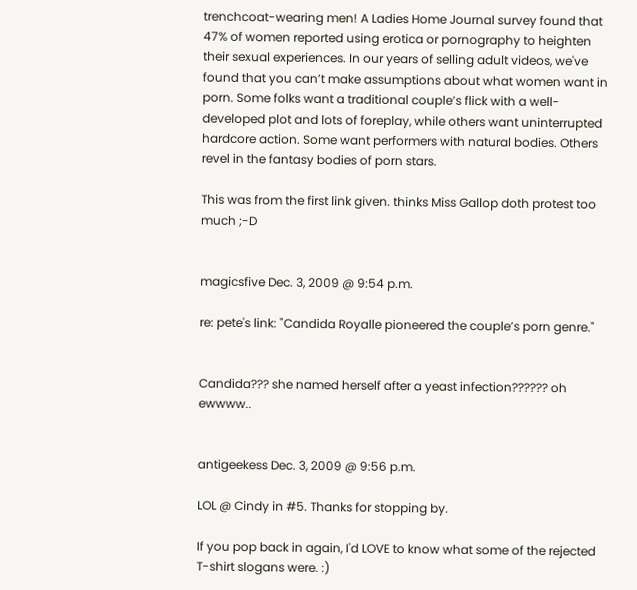trenchcoat-wearing men! A Ladies Home Journal survey found that 47% of women reported using erotica or pornography to heighten their sexual experiences. In our years of selling adult videos, we've found that you can’t make assumptions about what women want in porn. Some folks want a traditional couple’s flick with a well-developed plot and lots of foreplay, while others want uninterrupted hardcore action. Some want performers with natural bodies. Others revel in the fantasy bodies of porn stars.

This was from the first link given. thinks Miss Gallop doth protest too much ;-D


magicsfive Dec. 3, 2009 @ 9:54 p.m.

re: pete's link: "Candida Royalle pioneered the couple’s porn genre."


Candida??? she named herself after a yeast infection?????? oh ewwww..


antigeekess Dec. 3, 2009 @ 9:56 p.m.

LOL @ Cindy in #5. Thanks for stopping by.

If you pop back in again, I'd LOVE to know what some of the rejected T-shirt slogans were. :)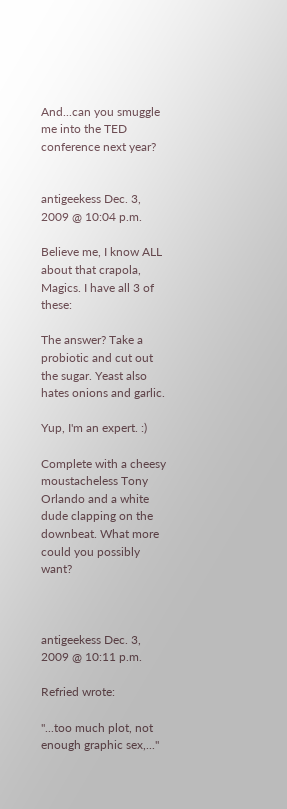And...can you smuggle me into the TED conference next year?


antigeekess Dec. 3, 2009 @ 10:04 p.m.

Believe me, I know ALL about that crapola, Magics. I have all 3 of these:

The answer? Take a probiotic and cut out the sugar. Yeast also hates onions and garlic.

Yup, I'm an expert. :)

Complete with a cheesy moustacheless Tony Orlando and a white dude clapping on the downbeat. What more could you possibly want?



antigeekess Dec. 3, 2009 @ 10:11 p.m.

Refried wrote:

"...too much plot, not enough graphic sex,..."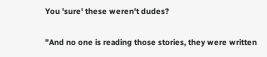You 'sure' these weren't dudes?

"And no one is reading those stories, they were written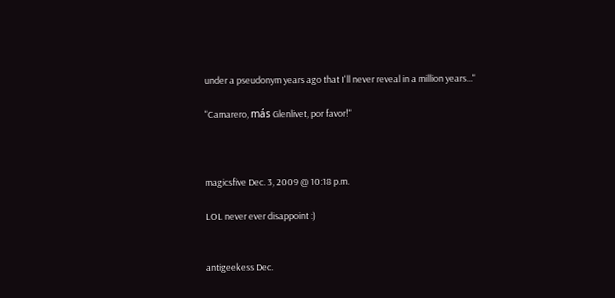under a pseudonym years ago that I'll never reveal in a million years..."

"Camarero, más Glenlivet, por favor!"



magicsfive Dec. 3, 2009 @ 10:18 p.m.

LOL never ever disappoint :)


antigeekess Dec.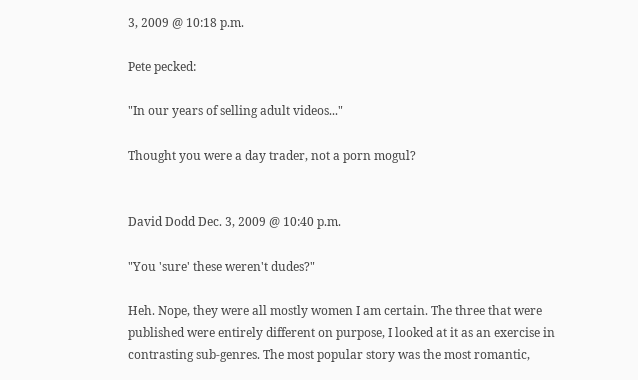3, 2009 @ 10:18 p.m.

Pete pecked:

"In our years of selling adult videos..."

Thought you were a day trader, not a porn mogul?


David Dodd Dec. 3, 2009 @ 10:40 p.m.

"You 'sure' these weren't dudes?"

Heh. Nope, they were all mostly women I am certain. The three that were published were entirely different on purpose, I looked at it as an exercise in contrasting sub-genres. The most popular story was the most romantic,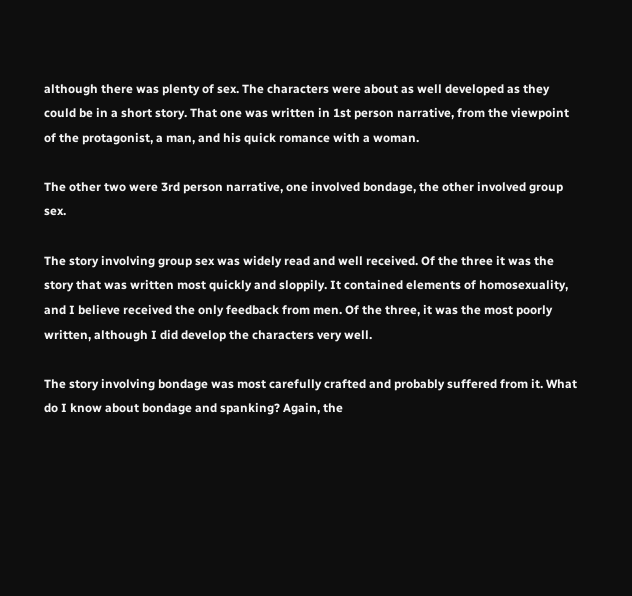although there was plenty of sex. The characters were about as well developed as they could be in a short story. That one was written in 1st person narrative, from the viewpoint of the protagonist, a man, and his quick romance with a woman.

The other two were 3rd person narrative, one involved bondage, the other involved group sex.

The story involving group sex was widely read and well received. Of the three it was the story that was written most quickly and sloppily. It contained elements of homosexuality, and I believe received the only feedback from men. Of the three, it was the most poorly written, although I did develop the characters very well.

The story involving bondage was most carefully crafted and probably suffered from it. What do I know about bondage and spanking? Again, the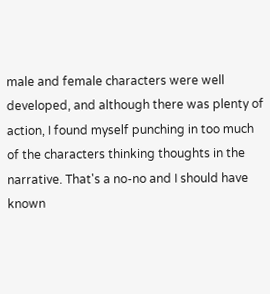male and female characters were well developed, and although there was plenty of action, I found myself punching in too much of the characters thinking thoughts in the narrative. That's a no-no and I should have known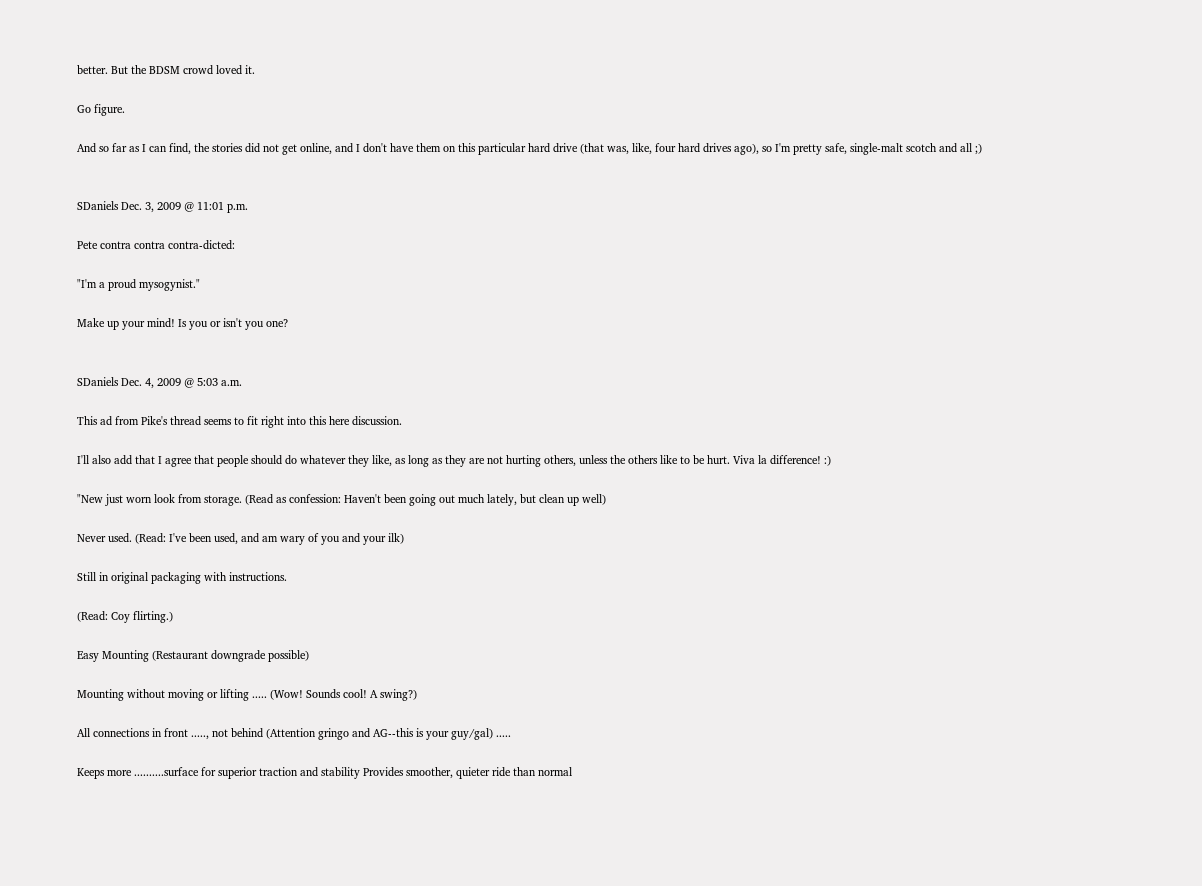better. But the BDSM crowd loved it.

Go figure.

And so far as I can find, the stories did not get online, and I don't have them on this particular hard drive (that was, like, four hard drives ago), so I'm pretty safe, single-malt scotch and all ;)


SDaniels Dec. 3, 2009 @ 11:01 p.m.

Pete contra contra contra-dicted:

"I'm a proud mysogynist."

Make up your mind! Is you or isn't you one?


SDaniels Dec. 4, 2009 @ 5:03 a.m.

This ad from Pike's thread seems to fit right into this here discussion.

I'll also add that I agree that people should do whatever they like, as long as they are not hurting others, unless the others like to be hurt. Viva la difference! :)

"New just worn look from storage. (Read as confession: Haven't been going out much lately, but clean up well)

Never used. (Read: I've been used, and am wary of you and your ilk)

Still in original packaging with instructions.

(Read: Coy flirting.)

Easy Mounting (Restaurant downgrade possible)

Mounting without moving or lifting ..... (Wow! Sounds cool! A swing?)

All connections in front ....., not behind (Attention gringo and AG--this is your guy/gal) .....

Keeps more ..........surface for superior traction and stability Provides smoother, quieter ride than normal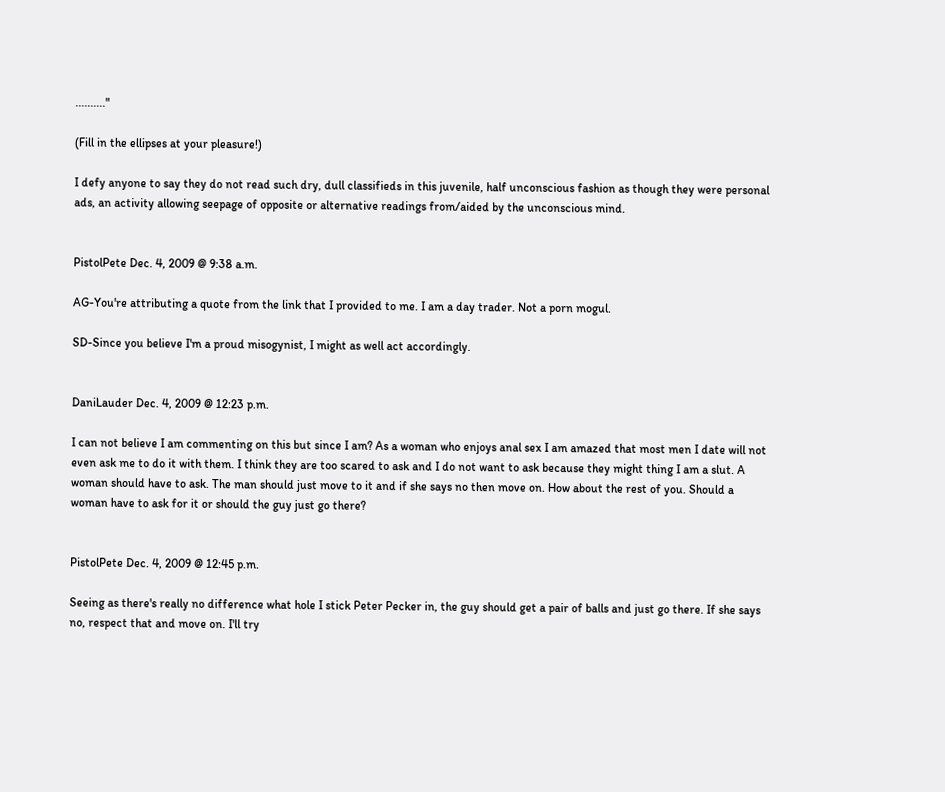.........."

(Fill in the ellipses at your pleasure!)

I defy anyone to say they do not read such dry, dull classifieds in this juvenile, half unconscious fashion as though they were personal ads, an activity allowing seepage of opposite or alternative readings from/aided by the unconscious mind.


PistolPete Dec. 4, 2009 @ 9:38 a.m.

AG-You're attributing a quote from the link that I provided to me. I am a day trader. Not a porn mogul.

SD-Since you believe I'm a proud misogynist, I might as well act accordingly.


DaniLauder Dec. 4, 2009 @ 12:23 p.m.

I can not believe I am commenting on this but since I am? As a woman who enjoys anal sex I am amazed that most men I date will not even ask me to do it with them. I think they are too scared to ask and I do not want to ask because they might thing I am a slut. A woman should have to ask. The man should just move to it and if she says no then move on. How about the rest of you. Should a woman have to ask for it or should the guy just go there?


PistolPete Dec. 4, 2009 @ 12:45 p.m.

Seeing as there's really no difference what hole I stick Peter Pecker in, the guy should get a pair of balls and just go there. If she says no, respect that and move on. I'll try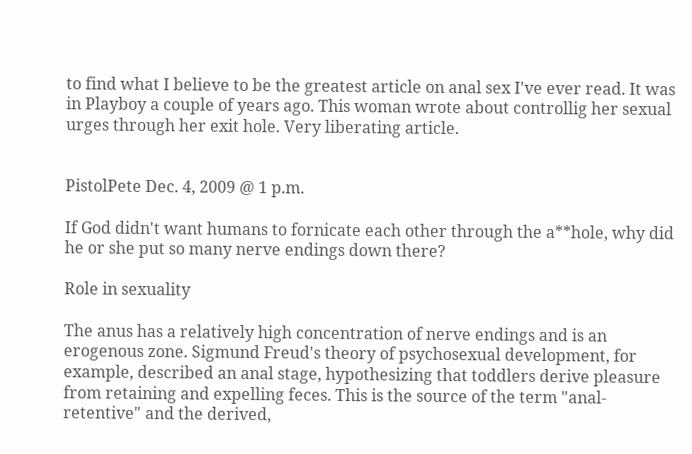to find what I believe to be the greatest article on anal sex I've ever read. It was in Playboy a couple of years ago. This woman wrote about controllig her sexual urges through her exit hole. Very liberating article.


PistolPete Dec. 4, 2009 @ 1 p.m.

If God didn't want humans to fornicate each other through the a**hole, why did he or she put so many nerve endings down there?

Role in sexuality

The anus has a relatively high concentration of nerve endings and is an erogenous zone. Sigmund Freud's theory of psychosexual development, for example, described an anal stage, hypothesizing that toddlers derive pleasure from retaining and expelling feces. This is the source of the term "anal-retentive" and the derived,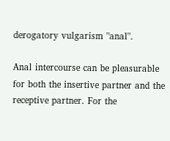derogatory vulgarism "anal".

Anal intercourse can be pleasurable for both the insertive partner and the receptive partner. For the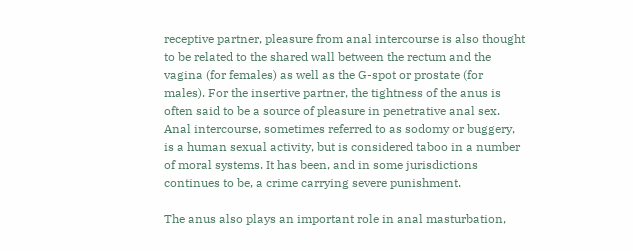receptive partner, pleasure from anal intercourse is also thought to be related to the shared wall between the rectum and the vagina (for females) as well as the G-spot or prostate (for males). For the insertive partner, the tightness of the anus is often said to be a source of pleasure in penetrative anal sex. Anal intercourse, sometimes referred to as sodomy or buggery, is a human sexual activity, but is considered taboo in a number of moral systems. It has been, and in some jurisdictions continues to be, a crime carrying severe punishment.

The anus also plays an important role in anal masturbation,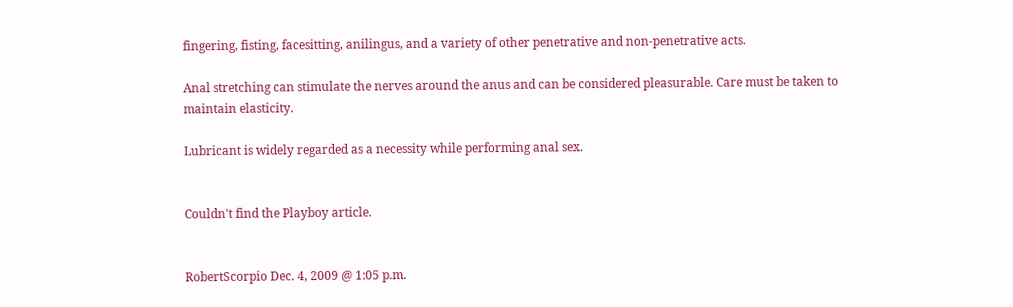fingering, fisting, facesitting, anilingus, and a variety of other penetrative and non-penetrative acts.

Anal stretching can stimulate the nerves around the anus and can be considered pleasurable. Care must be taken to maintain elasticity.

Lubricant is widely regarded as a necessity while performing anal sex.


Couldn't find the Playboy article.


RobertScorpio Dec. 4, 2009 @ 1:05 p.m.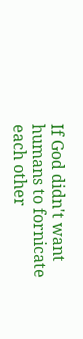If God didn't want humans to fornicate each other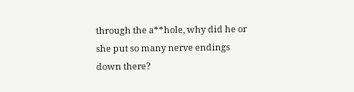through the a**hole, why did he or she put so many nerve endings down there?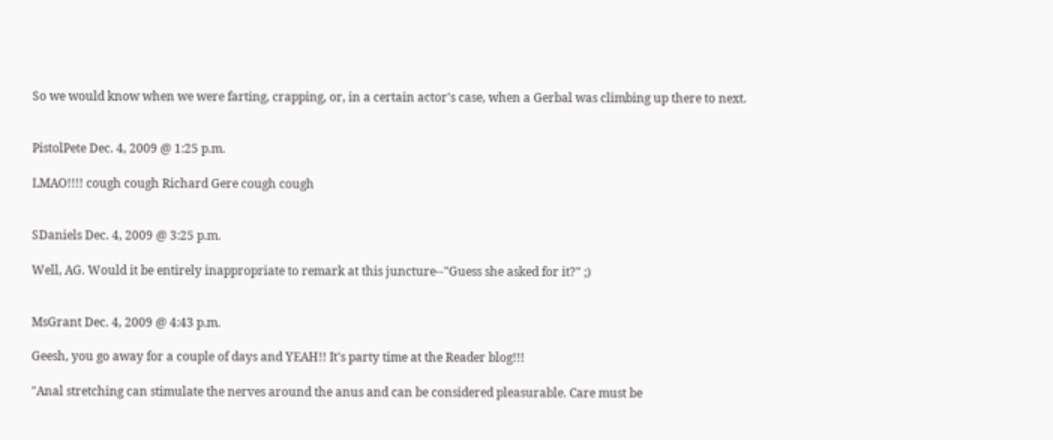So we would know when we were farting, crapping, or, in a certain actor's case, when a Gerbal was climbing up there to next.


PistolPete Dec. 4, 2009 @ 1:25 p.m.

LMAO!!!! cough cough Richard Gere cough cough


SDaniels Dec. 4, 2009 @ 3:25 p.m.

Well, AG. Would it be entirely inappropriate to remark at this juncture--"Guess she asked for it?" ;)


MsGrant Dec. 4, 2009 @ 4:43 p.m.

Geesh, you go away for a couple of days and YEAH!! It's party time at the Reader blog!!!

"Anal stretching can stimulate the nerves around the anus and can be considered pleasurable. Care must be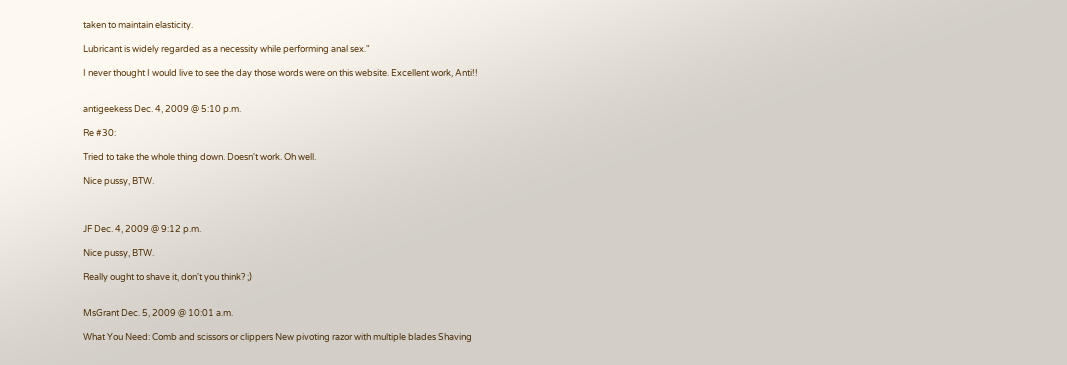taken to maintain elasticity.

Lubricant is widely regarded as a necessity while performing anal sex."

I never thought I would live to see the day those words were on this website. Excellent work, Anti!!


antigeekess Dec. 4, 2009 @ 5:10 p.m.

Re #30:

Tried to take the whole thing down. Doesn't work. Oh well.

Nice pussy, BTW.



JF Dec. 4, 2009 @ 9:12 p.m.

Nice pussy, BTW.

Really ought to shave it, don't you think? ;)


MsGrant Dec. 5, 2009 @ 10:01 a.m.

What You Need: Comb and scissors or clippers New pivoting razor with multiple blades Shaving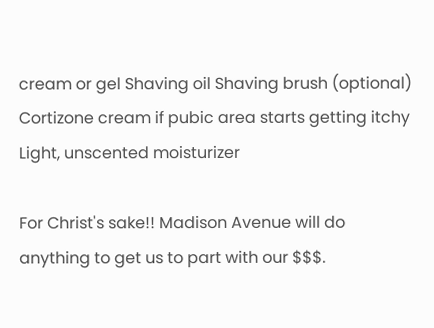cream or gel Shaving oil Shaving brush (optional) Cortizone cream if pubic area starts getting itchy Light, unscented moisturizer

For Christ's sake!! Madison Avenue will do anything to get us to part with our $$$.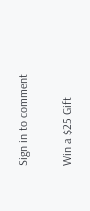Sign in to comment

Win a $25 Gift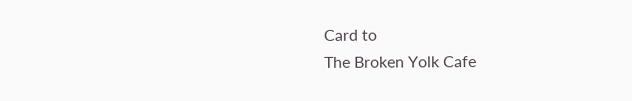Card to
The Broken Yolk Cafe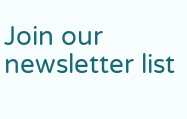Join our newsletter list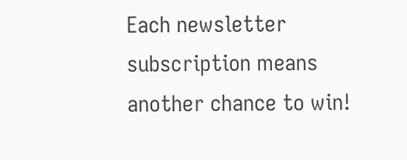Each newsletter subscription means another chance to win!